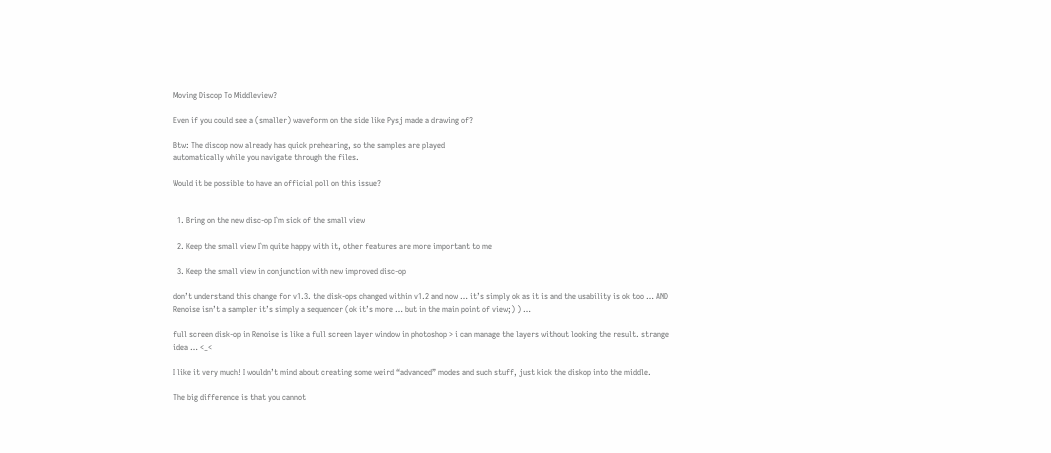Moving Discop To Middleview?

Even if you could see a (smaller) waveform on the side like Pysj made a drawing of?

Btw: The discop now already has quick prehearing, so the samples are played
automatically while you navigate through the files.

Would it be possible to have an official poll on this issue?


  1. Bring on the new disc-op I`m sick of the small view

  2. Keep the small view I`m quite happy with it, other features are more important to me

  3. Keep the small view in conjunction with new improved disc-op

don’t understand this change for v1.3. the disk-ops changed within v1.2 and now … it’s simply ok as it is and the usability is ok too … AND Renoise isn’t a sampler it’s simply a sequencer (ok it’s more … but in the main point of view;) ) …

full screen disk-op in Renoise is like a full screen layer window in photoshop > i can manage the layers without looking the result. strange idea … <_<

I like it very much! I wouldn’t mind about creating some weird “advanced” modes and such stuff, just kick the diskop into the middle.

The big difference is that you cannot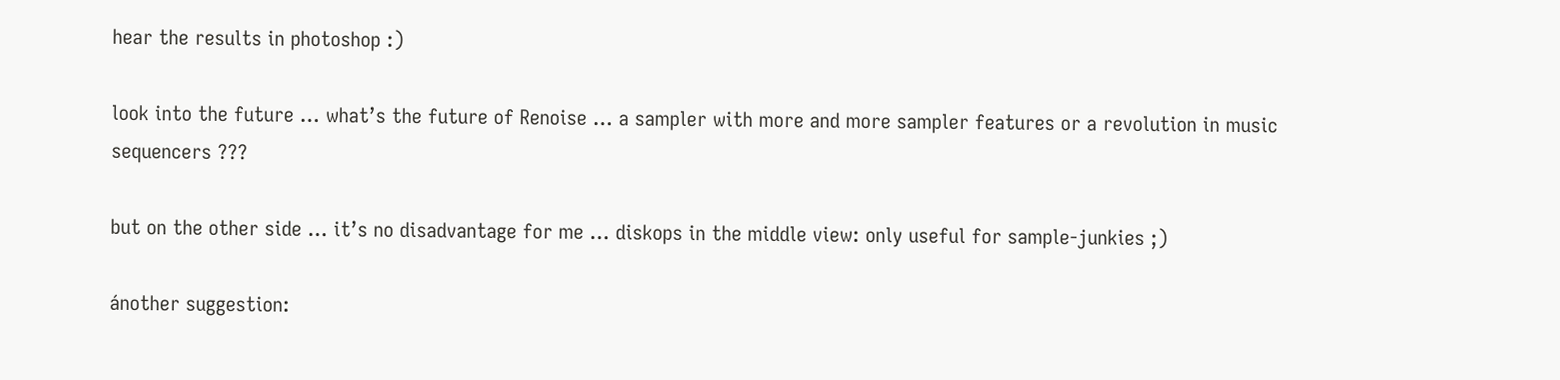hear the results in photoshop :)

look into the future … what’s the future of Renoise … a sampler with more and more sampler features or a revolution in music sequencers ???

but on the other side … it’s no disadvantage for me … diskops in the middle view: only useful for sample-junkies ;)

ánother suggestion: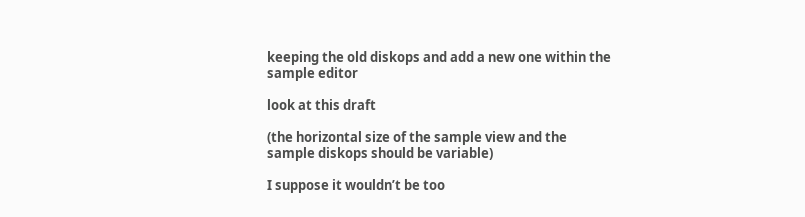keeping the old diskops and add a new one within the sample editor

look at this draft

(the horizontal size of the sample view and the sample diskops should be variable)

I suppose it wouldn’t be too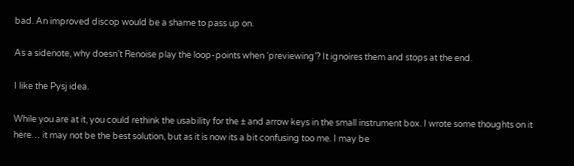bad. An improved discop would be a shame to pass up on.

As a sidenote, why doesn’t Renoise play the loop-points when ‘previewing’? It ignoires them and stops at the end.

I like the Pysj idea.

While you are at it, you could rethink the usability for the ± and arrow keys in the small instrument box. I wrote some thoughts on it here… it may not be the best solution, but as it is now its a bit confusing too me. I may be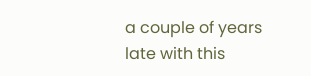a couple of years late with this